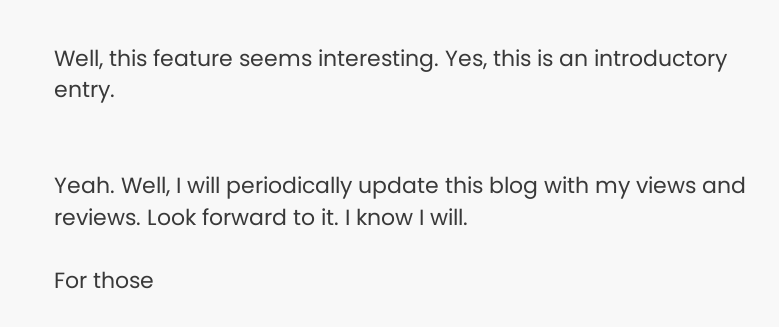Well, this feature seems interesting. Yes, this is an introductory entry.


Yeah. Well, I will periodically update this blog with my views and reviews. Look forward to it. I know I will.

For those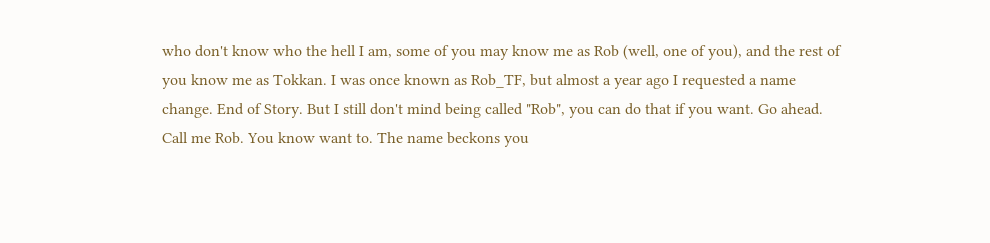who don't know who the hell I am, some of you may know me as Rob (well, one of you), and the rest of you know me as Tokkan. I was once known as Rob_TF, but almost a year ago I requested a name change. End of Story. But I still don't mind being called "Rob", you can do that if you want. Go ahead. Call me Rob. You know want to. The name beckons you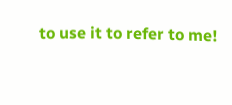to use it to refer to me!